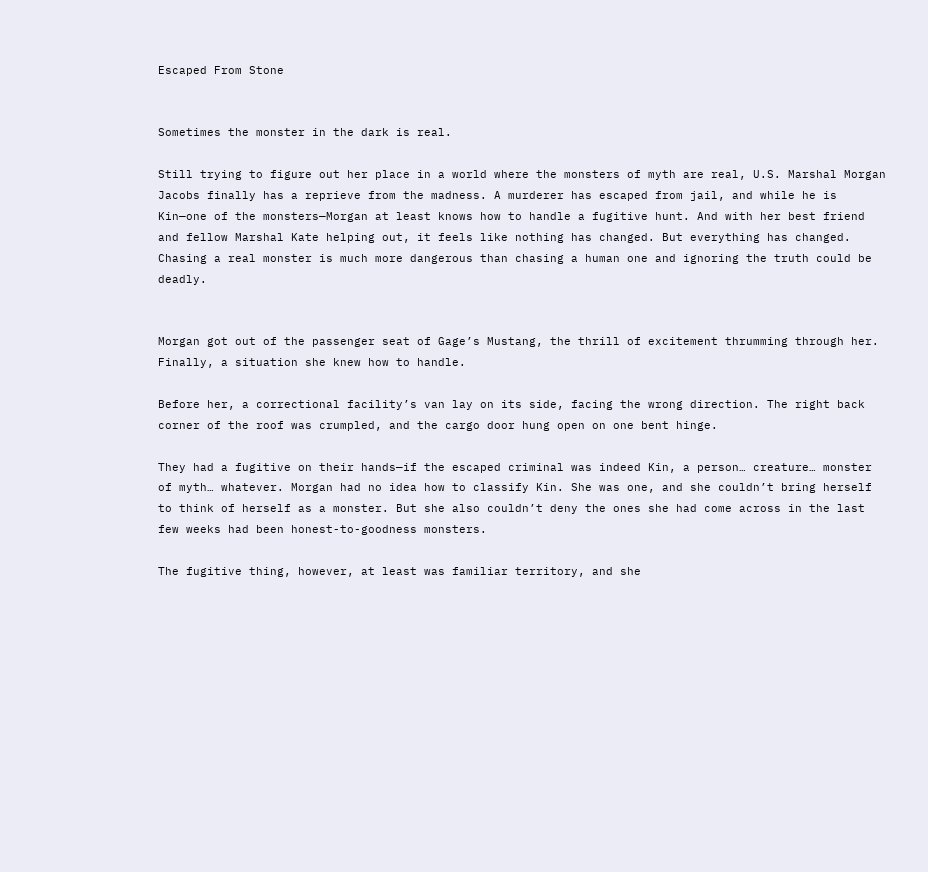Escaped From Stone


Sometimes the monster in the dark is real.

Still trying to figure out her place in a world where the monsters of myth are real, U.S. Marshal Morgan Jacobs finally has a reprieve from the madness. A murderer has escaped from jail, and while he is Kin—one of the monsters—Morgan at least knows how to handle a fugitive hunt. And with her best friend and fellow Marshal Kate helping out, it feels like nothing has changed. But everything has changed. Chasing a real monster is much more dangerous than chasing a human one and ignoring the truth could be deadly.


Morgan got out of the passenger seat of Gage’s Mustang, the thrill of excitement thrumming through her. Finally, a situation she knew how to handle.

Before her, a correctional facility’s van lay on its side, facing the wrong direction. The right back corner of the roof was crumpled, and the cargo door hung open on one bent hinge.

They had a fugitive on their hands—if the escaped criminal was indeed Kin, a person… creature… monster of myth… whatever. Morgan had no idea how to classify Kin. She was one, and she couldn’t bring herself to think of herself as a monster. But she also couldn’t deny the ones she had come across in the last few weeks had been honest-to-goodness monsters.

The fugitive thing, however, at least was familiar territory, and she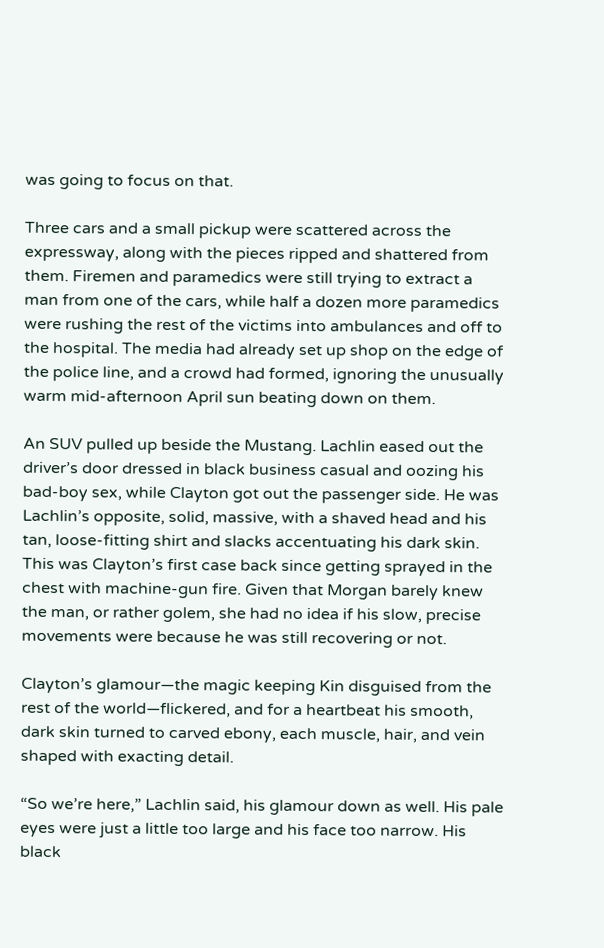was going to focus on that.

Three cars and a small pickup were scattered across the expressway, along with the pieces ripped and shattered from them. Firemen and paramedics were still trying to extract a man from one of the cars, while half a dozen more paramedics were rushing the rest of the victims into ambulances and off to the hospital. The media had already set up shop on the edge of the police line, and a crowd had formed, ignoring the unusually warm mid-afternoon April sun beating down on them.

An SUV pulled up beside the Mustang. Lachlin eased out the driver’s door dressed in black business casual and oozing his bad-boy sex, while Clayton got out the passenger side. He was Lachlin’s opposite, solid, massive, with a shaved head and his tan, loose-fitting shirt and slacks accentuating his dark skin. This was Clayton’s first case back since getting sprayed in the chest with machine-gun fire. Given that Morgan barely knew the man, or rather golem, she had no idea if his slow, precise movements were because he was still recovering or not.

Clayton’s glamour—the magic keeping Kin disguised from the rest of the world—flickered, and for a heartbeat his smooth, dark skin turned to carved ebony, each muscle, hair, and vein shaped with exacting detail.

“So we’re here,” Lachlin said, his glamour down as well. His pale eyes were just a little too large and his face too narrow. His black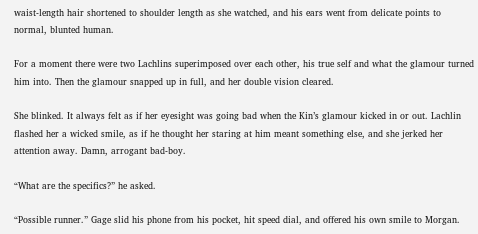waist-length hair shortened to shoulder length as she watched, and his ears went from delicate points to normal, blunted human.

For a moment there were two Lachlins superimposed over each other, his true self and what the glamour turned him into. Then the glamour snapped up in full, and her double vision cleared.

She blinked. It always felt as if her eyesight was going bad when the Kin’s glamour kicked in or out. Lachlin flashed her a wicked smile, as if he thought her staring at him meant something else, and she jerked her attention away. Damn, arrogant bad-boy.

“What are the specifics?” he asked.

“Possible runner.” Gage slid his phone from his pocket, hit speed dial, and offered his own smile to Morgan.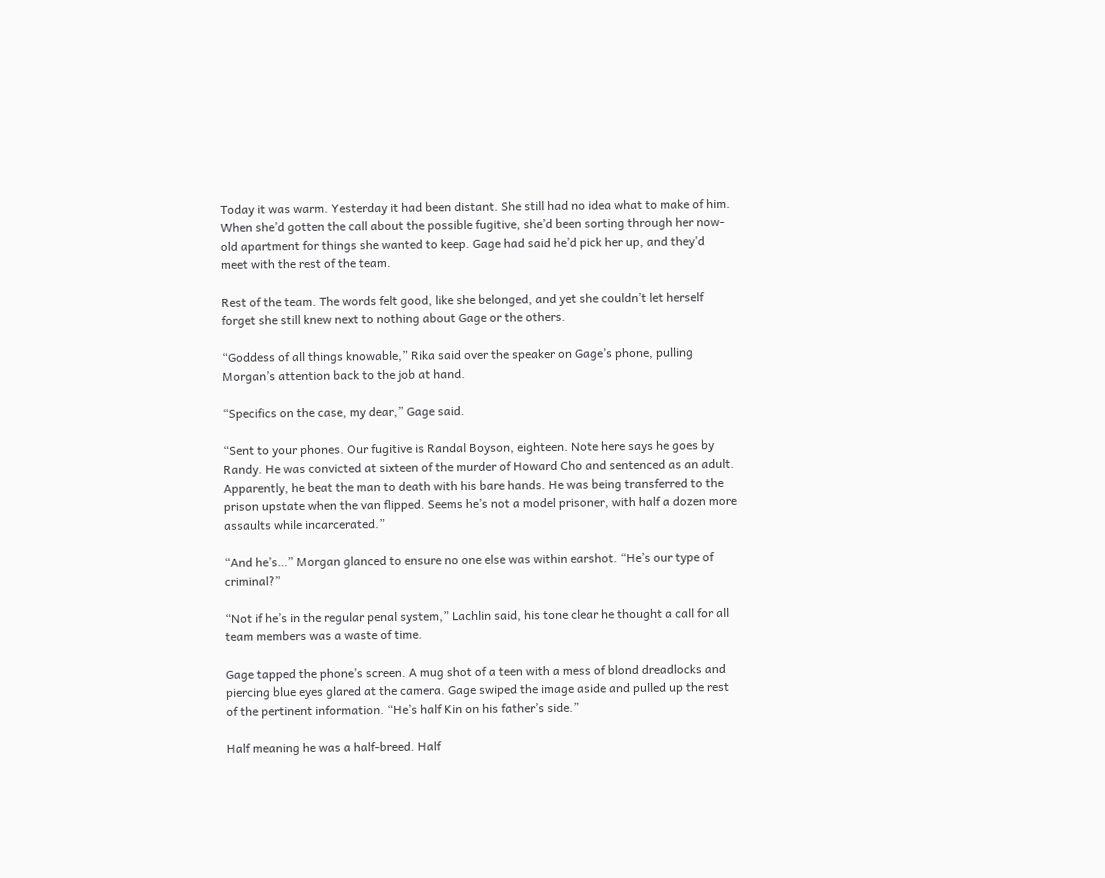Today it was warm. Yesterday it had been distant. She still had no idea what to make of him. When she’d gotten the call about the possible fugitive, she’d been sorting through her now-old apartment for things she wanted to keep. Gage had said he’d pick her up, and they’d meet with the rest of the team.

Rest of the team. The words felt good, like she belonged, and yet she couldn’t let herself forget she still knew next to nothing about Gage or the others.

“Goddess of all things knowable,” Rika said over the speaker on Gage’s phone, pulling Morgan’s attention back to the job at hand.

“Specifics on the case, my dear,” Gage said.

“Sent to your phones. Our fugitive is Randal Boyson, eighteen. Note here says he goes by Randy. He was convicted at sixteen of the murder of Howard Cho and sentenced as an adult. Apparently, he beat the man to death with his bare hands. He was being transferred to the prison upstate when the van flipped. Seems he’s not a model prisoner, with half a dozen more assaults while incarcerated.”

“And he’s…” Morgan glanced to ensure no one else was within earshot. “He’s our type of criminal?”

“Not if he’s in the regular penal system,” Lachlin said, his tone clear he thought a call for all team members was a waste of time.

Gage tapped the phone’s screen. A mug shot of a teen with a mess of blond dreadlocks and piercing blue eyes glared at the camera. Gage swiped the image aside and pulled up the rest of the pertinent information. “He’s half Kin on his father’s side.”

Half meaning he was a half-breed. Half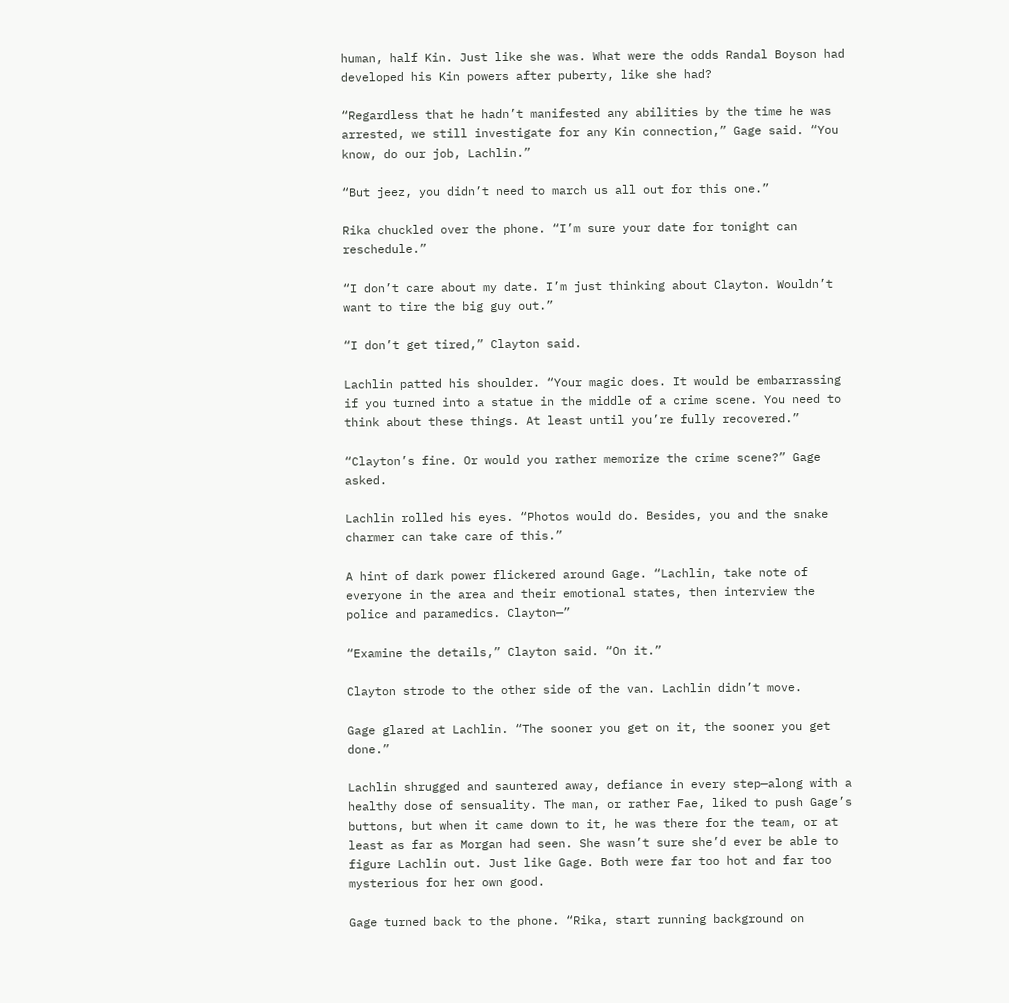human, half Kin. Just like she was. What were the odds Randal Boyson had developed his Kin powers after puberty, like she had?

“Regardless that he hadn’t manifested any abilities by the time he was arrested, we still investigate for any Kin connection,” Gage said. “You know, do our job, Lachlin.”

“But jeez, you didn’t need to march us all out for this one.”

Rika chuckled over the phone. “I’m sure your date for tonight can reschedule.”

“I don’t care about my date. I’m just thinking about Clayton. Wouldn’t want to tire the big guy out.”

“I don’t get tired,” Clayton said.

Lachlin patted his shoulder. “Your magic does. It would be embarrassing if you turned into a statue in the middle of a crime scene. You need to think about these things. At least until you’re fully recovered.”

“Clayton’s fine. Or would you rather memorize the crime scene?” Gage asked.

Lachlin rolled his eyes. “Photos would do. Besides, you and the snake charmer can take care of this.”

A hint of dark power flickered around Gage. “Lachlin, take note of everyone in the area and their emotional states, then interview the police and paramedics. Clayton—”

“Examine the details,” Clayton said. “On it.”

Clayton strode to the other side of the van. Lachlin didn’t move.

Gage glared at Lachlin. “The sooner you get on it, the sooner you get done.”

Lachlin shrugged and sauntered away, defiance in every step—along with a healthy dose of sensuality. The man, or rather Fae, liked to push Gage’s buttons, but when it came down to it, he was there for the team, or at least as far as Morgan had seen. She wasn’t sure she’d ever be able to figure Lachlin out. Just like Gage. Both were far too hot and far too mysterious for her own good.

Gage turned back to the phone. “Rika, start running background on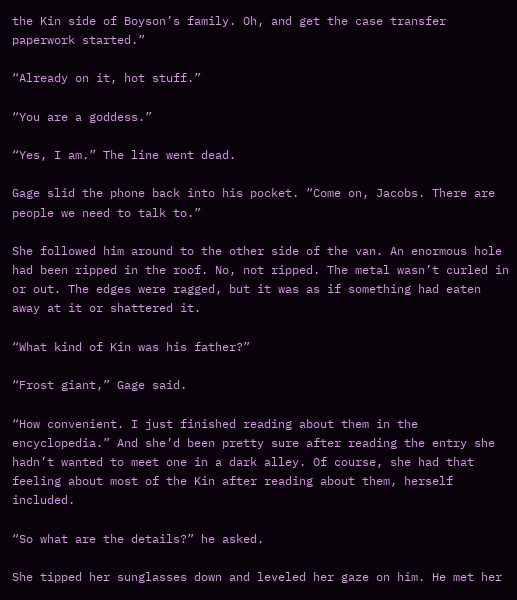the Kin side of Boyson’s family. Oh, and get the case transfer paperwork started.”

“Already on it, hot stuff.”

“You are a goddess.”

“Yes, I am.” The line went dead.

Gage slid the phone back into his pocket. “Come on, Jacobs. There are people we need to talk to.”

She followed him around to the other side of the van. An enormous hole had been ripped in the roof. No, not ripped. The metal wasn’t curled in or out. The edges were ragged, but it was as if something had eaten away at it or shattered it.

“What kind of Kin was his father?”

“Frost giant,” Gage said.

“How convenient. I just finished reading about them in the encyclopedia.” And she’d been pretty sure after reading the entry she hadn’t wanted to meet one in a dark alley. Of course, she had that feeling about most of the Kin after reading about them, herself included.

“So what are the details?” he asked.

She tipped her sunglasses down and leveled her gaze on him. He met her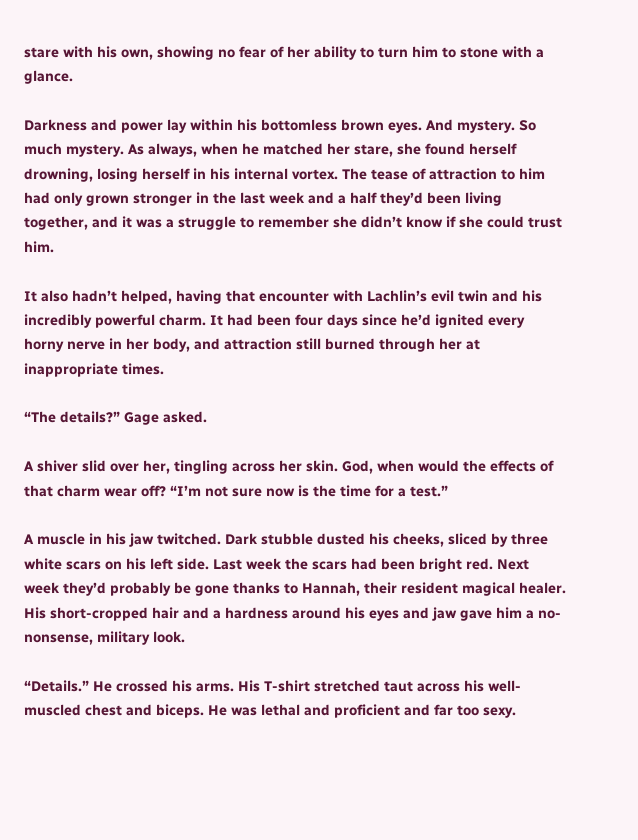stare with his own, showing no fear of her ability to turn him to stone with a glance.

Darkness and power lay within his bottomless brown eyes. And mystery. So much mystery. As always, when he matched her stare, she found herself drowning, losing herself in his internal vortex. The tease of attraction to him had only grown stronger in the last week and a half they’d been living together, and it was a struggle to remember she didn’t know if she could trust him.

It also hadn’t helped, having that encounter with Lachlin’s evil twin and his incredibly powerful charm. It had been four days since he’d ignited every horny nerve in her body, and attraction still burned through her at inappropriate times.

“The details?” Gage asked.

A shiver slid over her, tingling across her skin. God, when would the effects of that charm wear off? “I’m not sure now is the time for a test.”

A muscle in his jaw twitched. Dark stubble dusted his cheeks, sliced by three white scars on his left side. Last week the scars had been bright red. Next week they’d probably be gone thanks to Hannah, their resident magical healer. His short-cropped hair and a hardness around his eyes and jaw gave him a no-nonsense, military look.

“Details.” He crossed his arms. His T-shirt stretched taut across his well-muscled chest and biceps. He was lethal and proficient and far too sexy.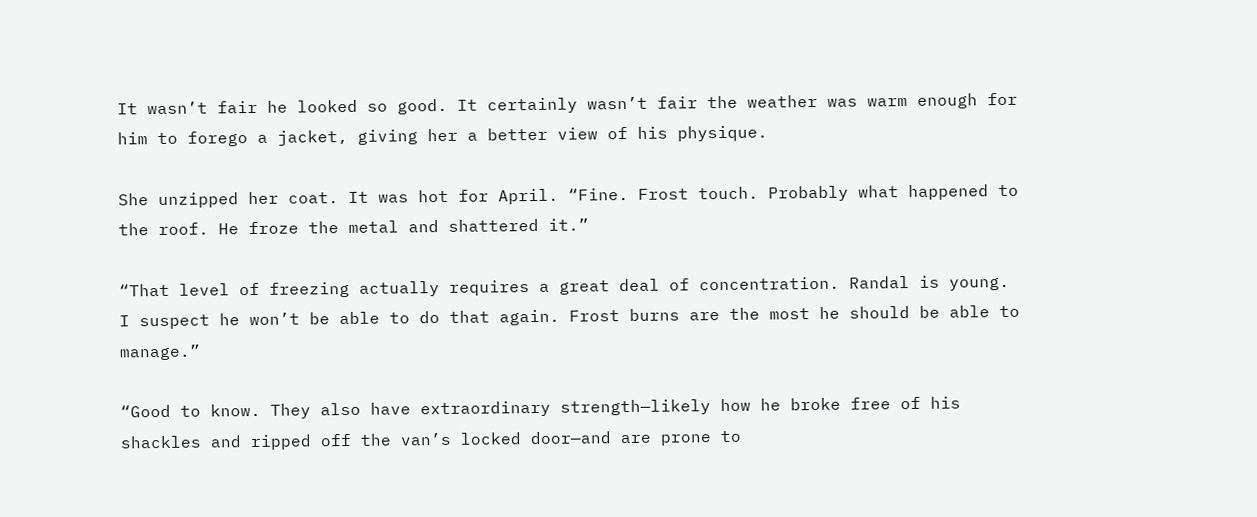It wasn’t fair he looked so good. It certainly wasn’t fair the weather was warm enough for him to forego a jacket, giving her a better view of his physique.

She unzipped her coat. It was hot for April. “Fine. Frost touch. Probably what happened to the roof. He froze the metal and shattered it.”

“That level of freezing actually requires a great deal of concentration. Randal is young. I suspect he won’t be able to do that again. Frost burns are the most he should be able to manage.”

“Good to know. They also have extraordinary strength—likely how he broke free of his shackles and ripped off the van’s locked door—and are prone to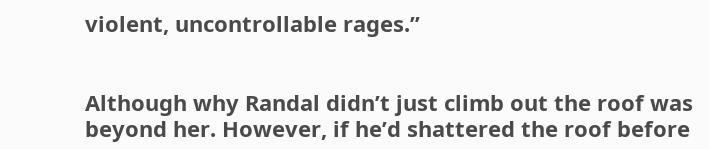violent, uncontrollable rages.”


Although why Randal didn’t just climb out the roof was beyond her. However, if he’d shattered the roof before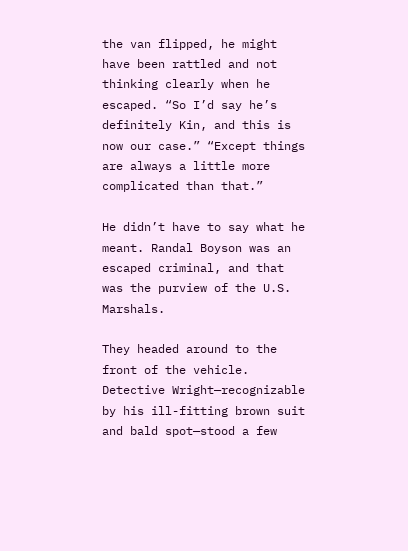the van flipped, he might have been rattled and not thinking clearly when he escaped. “So I’d say he’s definitely Kin, and this is now our case.” “Except things are always a little more complicated than that.”

He didn’t have to say what he meant. Randal Boyson was an escaped criminal, and that was the purview of the U.S. Marshals.

They headed around to the front of the vehicle. Detective Wright—recognizable by his ill-fitting brown suit and bald spot—stood a few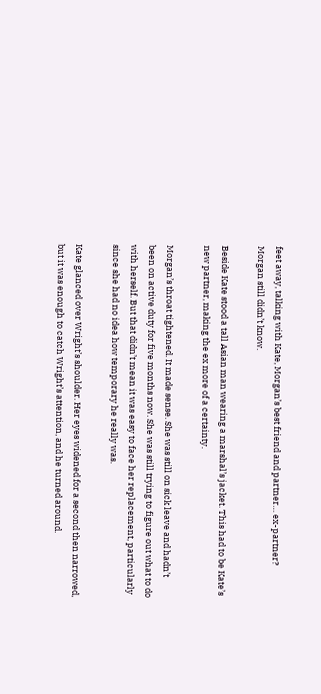feet away, talking with Kate, Morgan’s best friend and partner… ex-partner? Morgan still didn’t know.

Beside Kate stood a tall Asian man wearing a marshal’s jacket. This had to be Kate’s new partner, making the ex more of a certainty.

Morgan’s throat tightened. It made sense. She was still on sick leave and hadn’t been on active duty for five months now. She was still trying to figure out what to do with herself. But that didn’t mean it was easy to face her replacement, particularly since she had no idea how temporary he really was.

Kate glanced over Wright’s shoulder. Her eyes widened for a second then narrowed, but it was enough to catch Wright’s attention, and he turned around.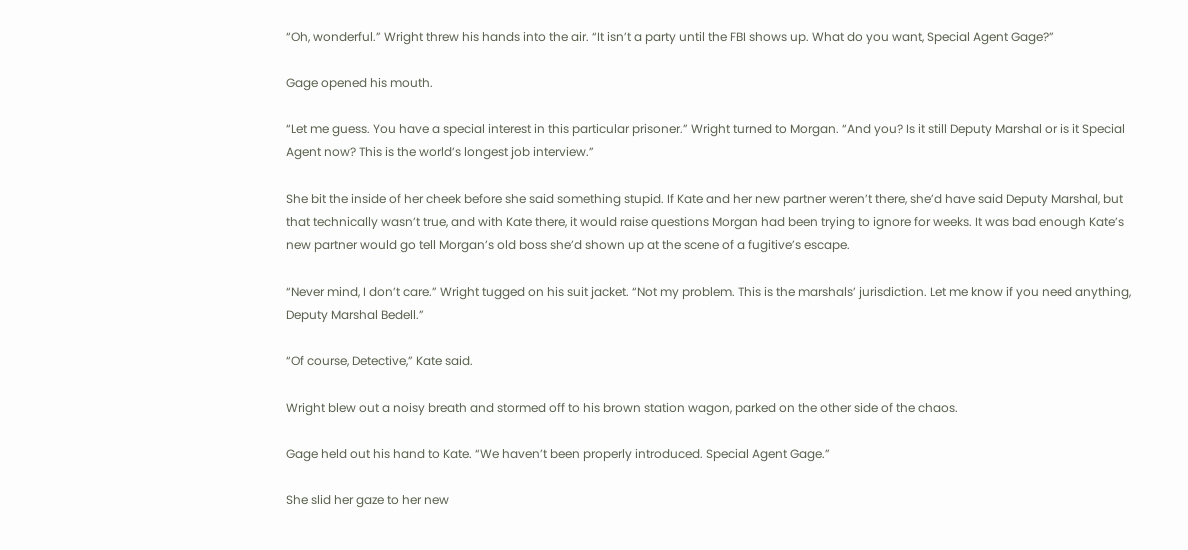“Oh, wonderful.” Wright threw his hands into the air. “It isn’t a party until the FBI shows up. What do you want, Special Agent Gage?”

Gage opened his mouth.

“Let me guess. You have a special interest in this particular prisoner.” Wright turned to Morgan. “And you? Is it still Deputy Marshal or is it Special Agent now? This is the world’s longest job interview.”

She bit the inside of her cheek before she said something stupid. If Kate and her new partner weren’t there, she’d have said Deputy Marshal, but that technically wasn’t true, and with Kate there, it would raise questions Morgan had been trying to ignore for weeks. It was bad enough Kate’s new partner would go tell Morgan’s old boss she’d shown up at the scene of a fugitive’s escape.

“Never mind, I don’t care.” Wright tugged on his suit jacket. “Not my problem. This is the marshals’ jurisdiction. Let me know if you need anything, Deputy Marshal Bedell.”

“Of course, Detective,” Kate said.

Wright blew out a noisy breath and stormed off to his brown station wagon, parked on the other side of the chaos.

Gage held out his hand to Kate. “We haven’t been properly introduced. Special Agent Gage.”

She slid her gaze to her new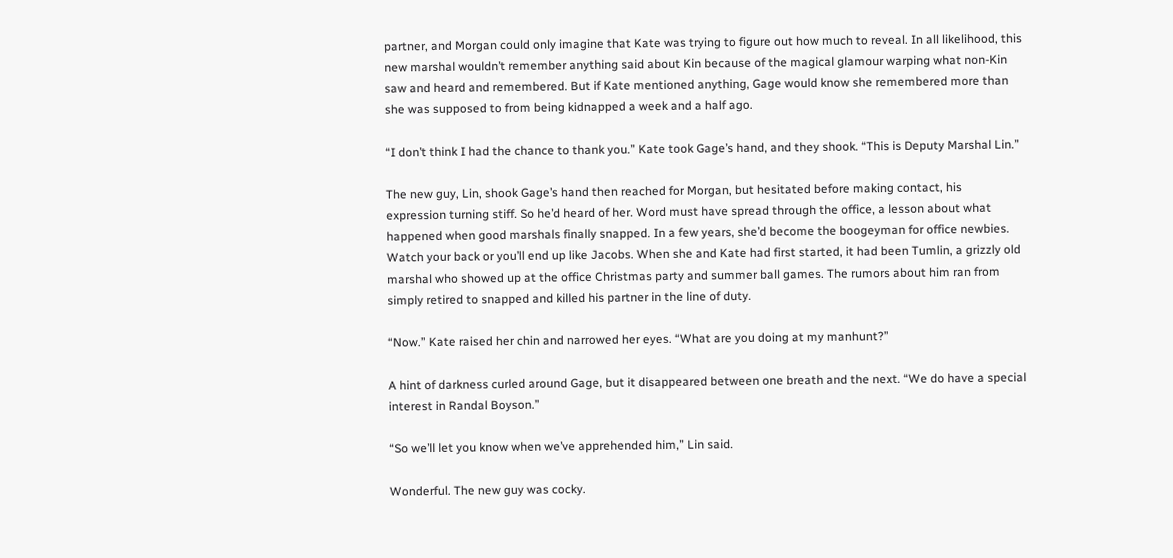partner, and Morgan could only imagine that Kate was trying to figure out how much to reveal. In all likelihood, this new marshal wouldn’t remember anything said about Kin because of the magical glamour warping what non-Kin saw and heard and remembered. But if Kate mentioned anything, Gage would know she remembered more than she was supposed to from being kidnapped a week and a half ago.

“I don’t think I had the chance to thank you.” Kate took Gage’s hand, and they shook. “This is Deputy Marshal Lin.”

The new guy, Lin, shook Gage’s hand then reached for Morgan, but hesitated before making contact, his expression turning stiff. So he’d heard of her. Word must have spread through the office, a lesson about what happened when good marshals finally snapped. In a few years, she’d become the boogeyman for office newbies. Watch your back or you’ll end up like Jacobs. When she and Kate had first started, it had been Tumlin, a grizzly old marshal who showed up at the office Christmas party and summer ball games. The rumors about him ran from simply retired to snapped and killed his partner in the line of duty.

“Now.” Kate raised her chin and narrowed her eyes. “What are you doing at my manhunt?”

A hint of darkness curled around Gage, but it disappeared between one breath and the next. “We do have a special interest in Randal Boyson.”

“So we’ll let you know when we’ve apprehended him,” Lin said.

Wonderful. The new guy was cocky.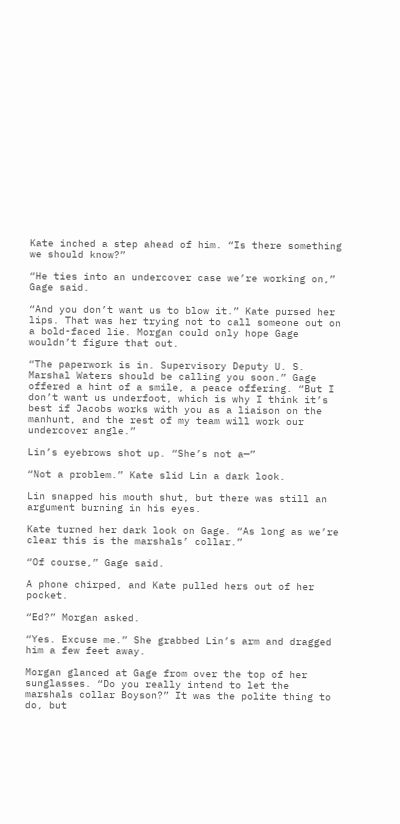Kate inched a step ahead of him. “Is there something we should know?”

“He ties into an undercover case we’re working on,” Gage said.

“And you don’t want us to blow it.” Kate pursed her lips. That was her trying not to call someone out on a bold-faced lie. Morgan could only hope Gage wouldn’t figure that out.

“The paperwork is in. Supervisory Deputy U. S. Marshal Waters should be calling you soon.” Gage offered a hint of a smile, a peace offering. “But I don’t want us underfoot, which is why I think it’s best if Jacobs works with you as a liaison on the manhunt, and the rest of my team will work our undercover angle.”

Lin’s eyebrows shot up. “She’s not a—”

“Not a problem.” Kate slid Lin a dark look.

Lin snapped his mouth shut, but there was still an argument burning in his eyes.

Kate turned her dark look on Gage. “As long as we’re clear this is the marshals’ collar.”

“Of course,” Gage said.

A phone chirped, and Kate pulled hers out of her pocket.

“Ed?” Morgan asked.

“Yes. Excuse me.” She grabbed Lin’s arm and dragged him a few feet away.

Morgan glanced at Gage from over the top of her sunglasses. “Do you really intend to let the marshals collar Boyson?” It was the polite thing to do, but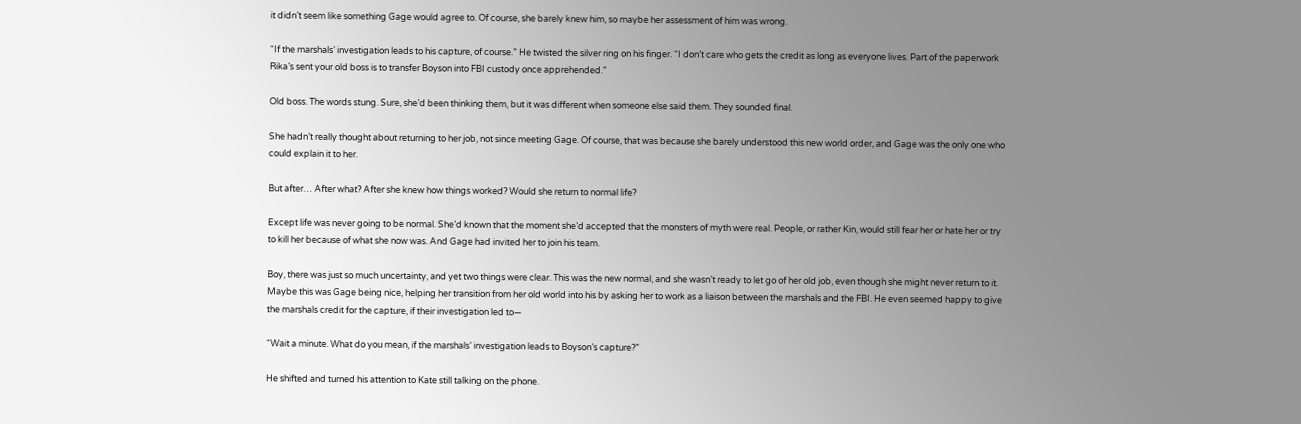it didn’t seem like something Gage would agree to. Of course, she barely knew him, so maybe her assessment of him was wrong.

“If the marshals’ investigation leads to his capture, of course.” He twisted the silver ring on his finger. “I don’t care who gets the credit as long as everyone lives. Part of the paperwork Rika’s sent your old boss is to transfer Boyson into FBI custody once apprehended.”

Old boss. The words stung. Sure, she’d been thinking them, but it was different when someone else said them. They sounded final.

She hadn’t really thought about returning to her job, not since meeting Gage. Of course, that was because she barely understood this new world order, and Gage was the only one who could explain it to her.

But after… After what? After she knew how things worked? Would she return to normal life?

Except life was never going to be normal. She’d known that the moment she’d accepted that the monsters of myth were real. People, or rather Kin, would still fear her or hate her or try to kill her because of what she now was. And Gage had invited her to join his team.

Boy, there was just so much uncertainty, and yet two things were clear. This was the new normal, and she wasn’t ready to let go of her old job, even though she might never return to it. Maybe this was Gage being nice, helping her transition from her old world into his by asking her to work as a liaison between the marshals and the FBI. He even seemed happy to give the marshals credit for the capture, if their investigation led to—

“Wait a minute. What do you mean, if the marshals’ investigation leads to Boyson’s capture?”

He shifted and turned his attention to Kate still talking on the phone.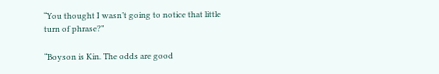“You thought I wasn’t going to notice that little turn of phrase?”

“Boyson is Kin. The odds are good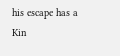his escape has a Kin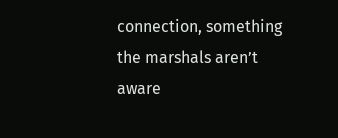connection, something the marshals aren’t aware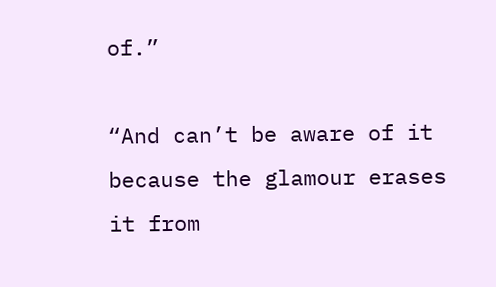of.”

“And can’t be aware of it because the glamour erases it from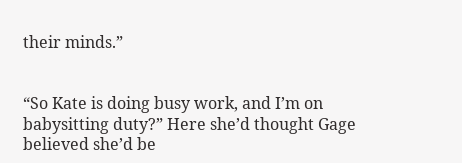their minds.”


“So Kate is doing busy work, and I’m on babysitting duty?” Here she’d thought Gage believed she’d be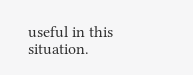useful in this situation.